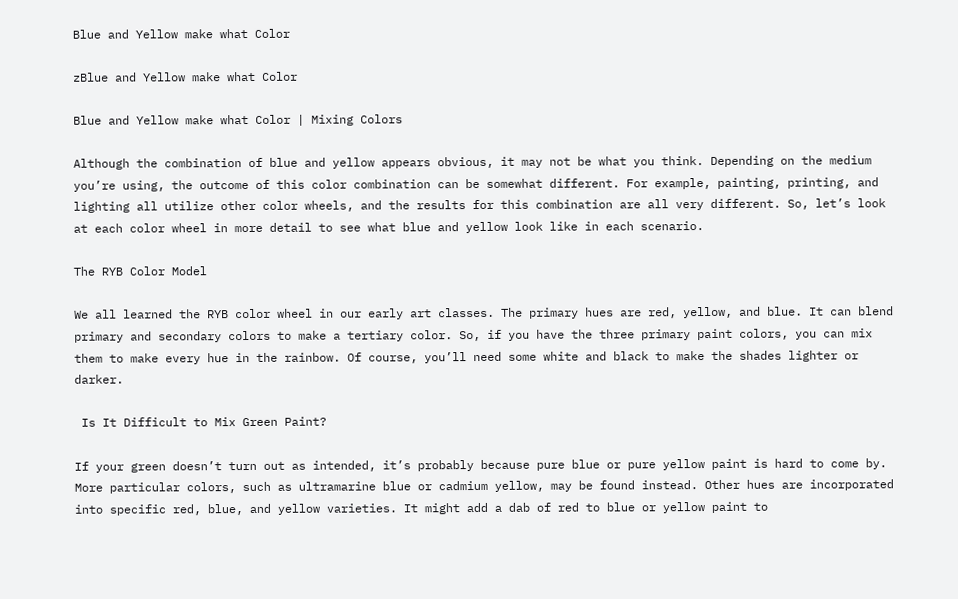Blue and Yellow make what Color

zBlue and Yellow make what Color

Blue and Yellow make what Color | Mixing Colors

Although the combination of blue and yellow appears obvious, it may not be what you think. Depending on the medium you’re using, the outcome of this color combination can be somewhat different. For example, painting, printing, and lighting all utilize other color wheels, and the results for this combination are all very different. So, let’s look at each color wheel in more detail to see what blue and yellow look like in each scenario.

The RYB Color Model

We all learned the RYB color wheel in our early art classes. The primary hues are red, yellow, and blue. It can blend primary and secondary colors to make a tertiary color. So, if you have the three primary paint colors, you can mix them to make every hue in the rainbow. Of course, you’ll need some white and black to make the shades lighter or darker.

 Is It Difficult to Mix Green Paint?

If your green doesn’t turn out as intended, it’s probably because pure blue or pure yellow paint is hard to come by. More particular colors, such as ultramarine blue or cadmium yellow, may be found instead. Other hues are incorporated into specific red, blue, and yellow varieties. It might add a dab of red to blue or yellow paint to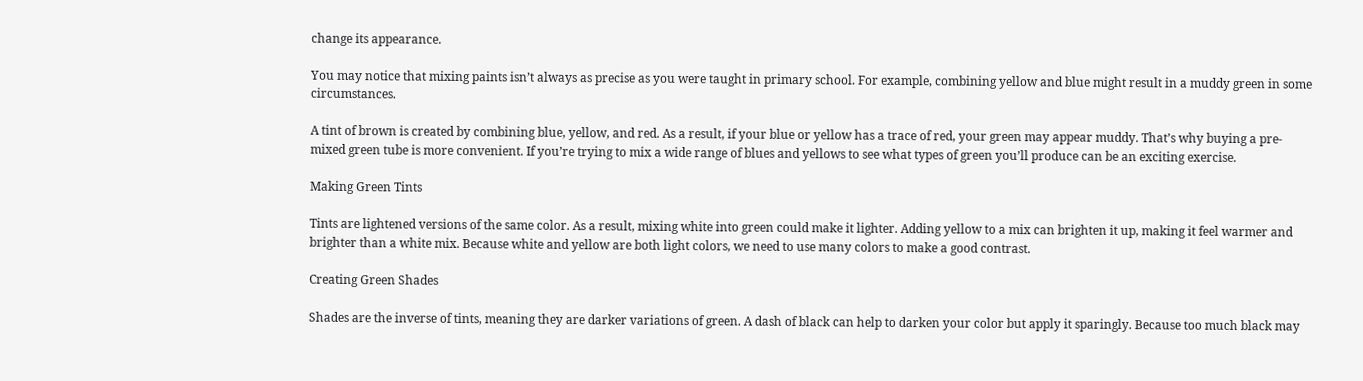change its appearance.

You may notice that mixing paints isn’t always as precise as you were taught in primary school. For example, combining yellow and blue might result in a muddy green in some circumstances.

A tint of brown is created by combining blue, yellow, and red. As a result, if your blue or yellow has a trace of red, your green may appear muddy. That’s why buying a pre-mixed green tube is more convenient. If you’re trying to mix a wide range of blues and yellows to see what types of green you’ll produce can be an exciting exercise.

Making Green Tints

Tints are lightened versions of the same color. As a result, mixing white into green could make it lighter. Adding yellow to a mix can brighten it up, making it feel warmer and brighter than a white mix. Because white and yellow are both light colors, we need to use many colors to make a good contrast.

Creating Green Shades

Shades are the inverse of tints, meaning they are darker variations of green. A dash of black can help to darken your color but apply it sparingly. Because too much black may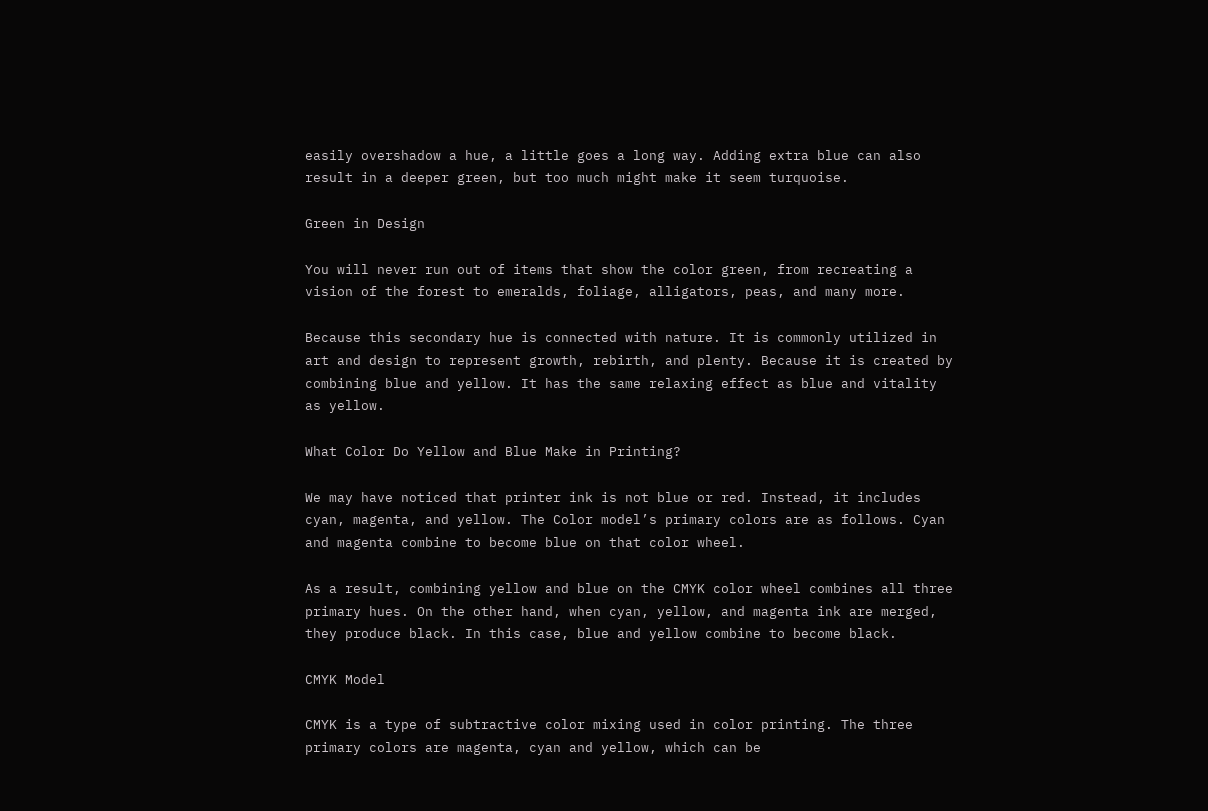easily overshadow a hue, a little goes a long way. Adding extra blue can also result in a deeper green, but too much might make it seem turquoise.

Green in Design

You will never run out of items that show the color green, from recreating a vision of the forest to emeralds, foliage, alligators, peas, and many more.

Because this secondary hue is connected with nature. It is commonly utilized in art and design to represent growth, rebirth, and plenty. Because it is created by combining blue and yellow. It has the same relaxing effect as blue and vitality as yellow.

What Color Do Yellow and Blue Make in Printing?

We may have noticed that printer ink is not blue or red. Instead, it includes cyan, magenta, and yellow. The Color model’s primary colors are as follows. Cyan and magenta combine to become blue on that color wheel.

As a result, combining yellow and blue on the CMYK color wheel combines all three primary hues. On the other hand, when cyan, yellow, and magenta ink are merged, they produce black. In this case, blue and yellow combine to become black.

CMYK Model

CMYK is a type of subtractive color mixing used in color printing. The three primary colors are magenta, cyan and yellow, which can be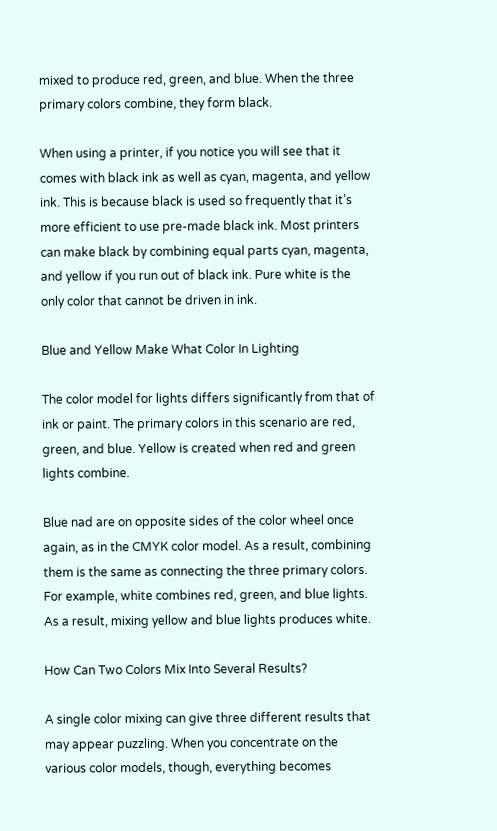mixed to produce red, green, and blue. When the three primary colors combine, they form black.

When using a printer, if you notice you will see that it comes with black ink as well as cyan, magenta, and yellow ink. This is because black is used so frequently that it’s more efficient to use pre-made black ink. Most printers can make black by combining equal parts cyan, magenta, and yellow if you run out of black ink. Pure white is the only color that cannot be driven in ink.

Blue and Yellow Make What Color In Lighting

The color model for lights differs significantly from that of ink or paint. The primary colors in this scenario are red, green, and blue. Yellow is created when red and green lights combine.

Blue nad are on opposite sides of the color wheel once again, as in the CMYK color model. As a result, combining them is the same as connecting the three primary colors. For example, white combines red, green, and blue lights. As a result, mixing yellow and blue lights produces white.

How Can Two Colors Mix Into Several Results?

A single color mixing can give three different results that may appear puzzling. When you concentrate on the various color models, though, everything becomes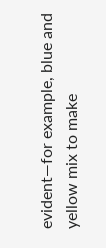evident—for example, blue and yellow mix to make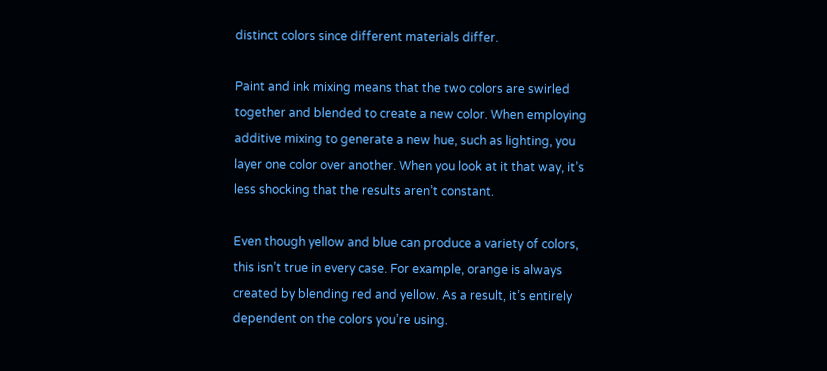distinct colors since different materials differ.

Paint and ink mixing means that the two colors are swirled together and blended to create a new color. When employing additive mixing to generate a new hue, such as lighting, you layer one color over another. When you look at it that way, it’s less shocking that the results aren’t constant.

Even though yellow and blue can produce a variety of colors, this isn’t true in every case. For example, orange is always created by blending red and yellow. As a result, it’s entirely dependent on the colors you’re using.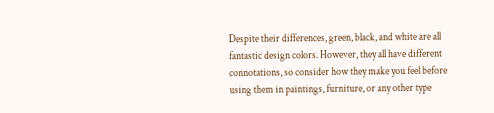Despite their differences, green, black, and white are all fantastic design colors. However, they all have different connotations, so consider how they make you feel before using them in paintings, furniture, or any other type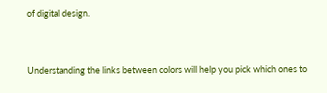of digital design.


Understanding the links between colors will help you pick which ones to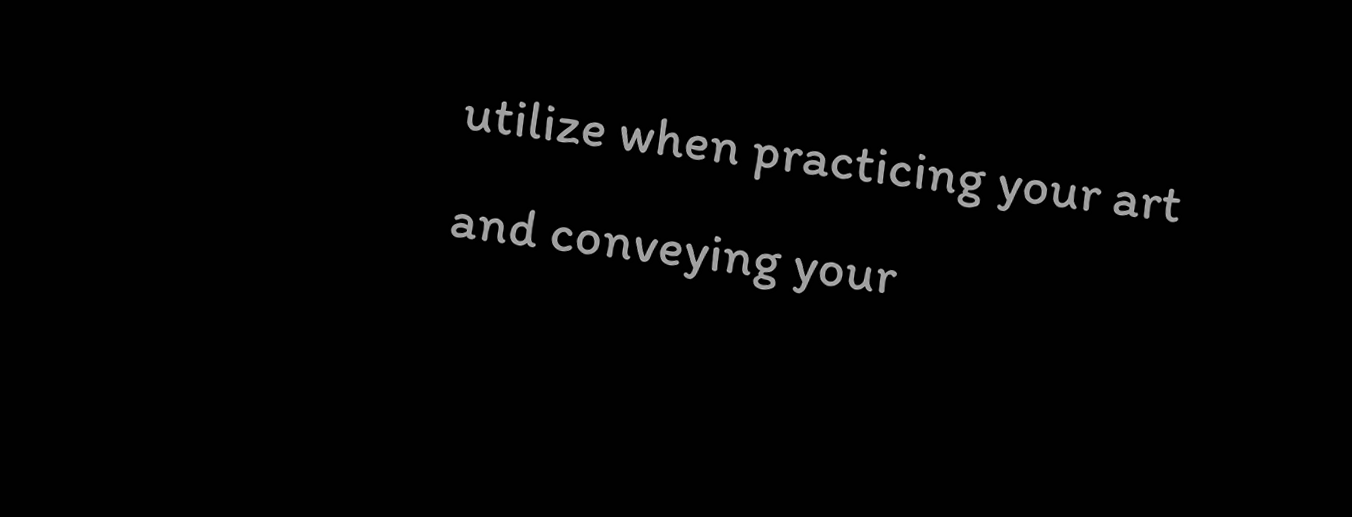utilize when practicing your art and conveying your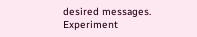desired messages. Experiment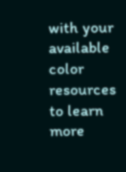with your available color resources to learn more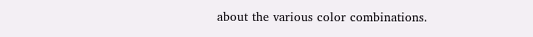about the various color combinations.